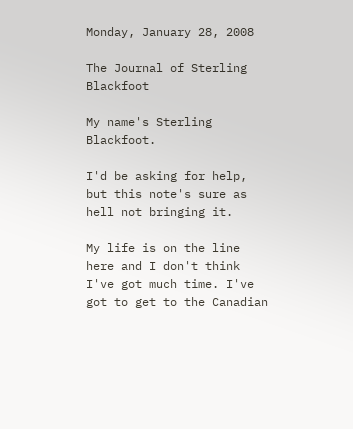Monday, January 28, 2008

The Journal of Sterling Blackfoot

My name's Sterling Blackfoot.

I'd be asking for help, but this note's sure as hell not bringing it.

My life is on the line here and I don't think I've got much time. I've got to get to the Canadian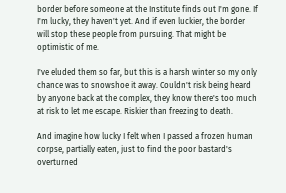border before someone at the Institute finds out I'm gone. If I'm lucky, they haven't yet. And if even luckier, the border will stop these people from pursuing. That might be optimistic of me.

I've eluded them so far, but this is a harsh winter so my only chance was to snowshoe it away. Couldn't risk being heard by anyone back at the complex, they know there's too much at risk to let me escape. Riskier than freezing to death.

And imagine how lucky I felt when I passed a frozen human corpse, partially eaten, just to find the poor bastard's overturned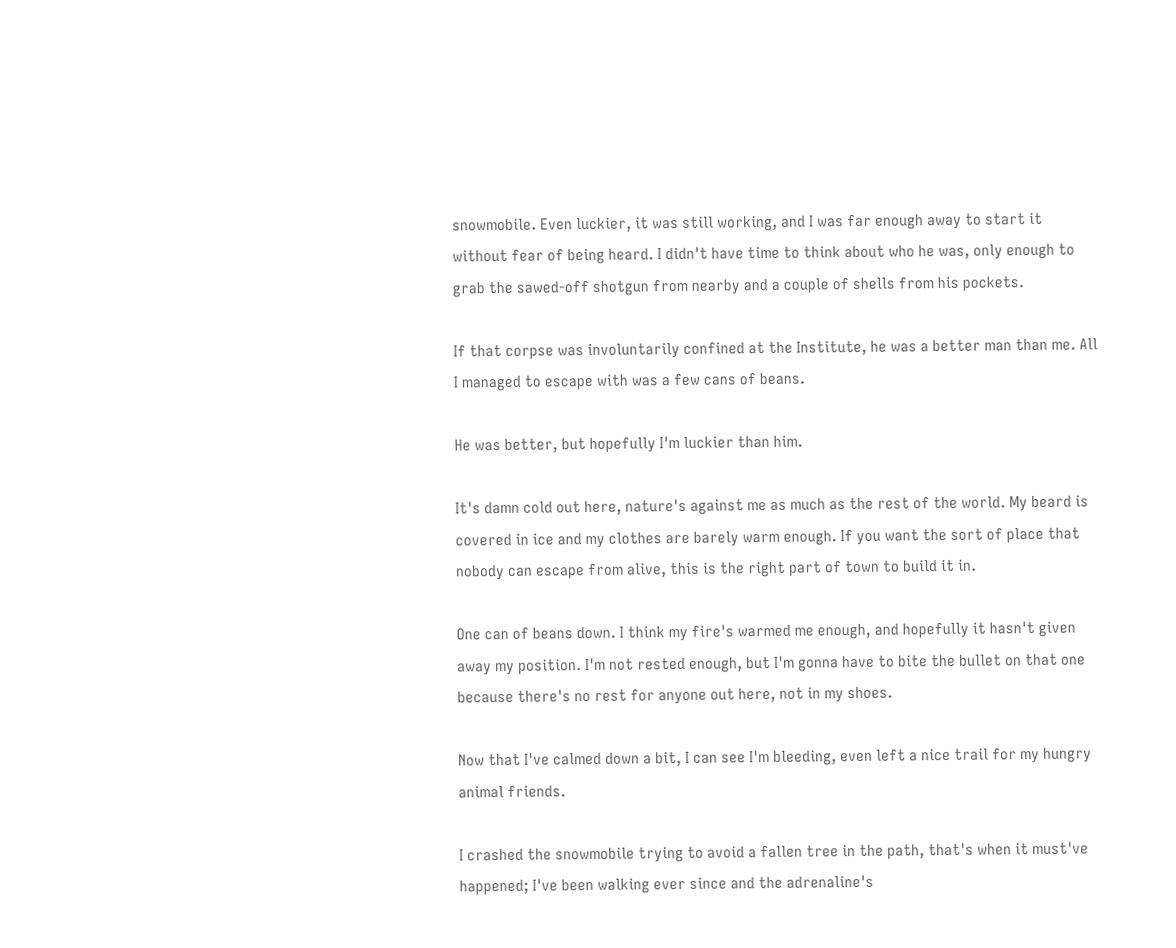snowmobile. Even luckier, it was still working, and I was far enough away to start it without fear of being heard. I didn't have time to think about who he was, only enough to grab the sawed-off shotgun from nearby and a couple of shells from his pockets.

If that corpse was involuntarily confined at the Institute, he was a better man than me. All I managed to escape with was a few cans of beans.

He was better, but hopefully I'm luckier than him.

It's damn cold out here, nature's against me as much as the rest of the world. My beard is covered in ice and my clothes are barely warm enough. If you want the sort of place that nobody can escape from alive, this is the right part of town to build it in.

One can of beans down. I think my fire's warmed me enough, and hopefully it hasn't given away my position. I'm not rested enough, but I'm gonna have to bite the bullet on that one because there's no rest for anyone out here, not in my shoes.

Now that I've calmed down a bit, I can see I'm bleeding, even left a nice trail for my hungry animal friends.

I crashed the snowmobile trying to avoid a fallen tree in the path, that's when it must've happened; I've been walking ever since and the adrenaline's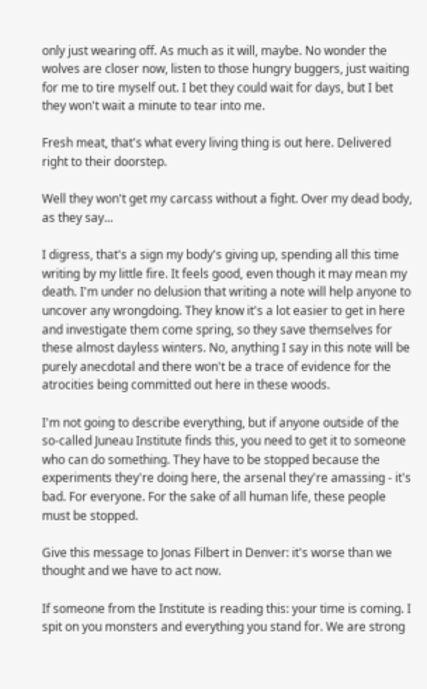only just wearing off. As much as it will, maybe. No wonder the wolves are closer now, listen to those hungry buggers, just waiting for me to tire myself out. I bet they could wait for days, but I bet they won't wait a minute to tear into me.

Fresh meat, that's what every living thing is out here. Delivered right to their doorstep.

Well they won't get my carcass without a fight. Over my dead body, as they say...

I digress, that's a sign my body's giving up, spending all this time writing by my little fire. It feels good, even though it may mean my death. I'm under no delusion that writing a note will help anyone to uncover any wrongdoing. They know it's a lot easier to get in here and investigate them come spring, so they save themselves for these almost dayless winters. No, anything I say in this note will be purely anecdotal and there won't be a trace of evidence for the atrocities being committed out here in these woods.

I'm not going to describe everything, but if anyone outside of the so-called Juneau Institute finds this, you need to get it to someone who can do something. They have to be stopped because the experiments they're doing here, the arsenal they're amassing - it's bad. For everyone. For the sake of all human life, these people must be stopped.

Give this message to Jonas Filbert in Denver: it's worse than we thought and we have to act now.

If someone from the Institute is reading this: your time is coming. I spit on you monsters and everything you stand for. We are strong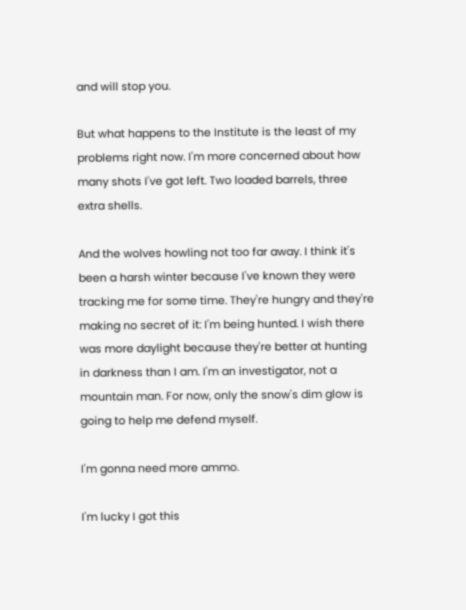and will stop you.

But what happens to the Institute is the least of my problems right now. I'm more concerned about how many shots I've got left. Two loaded barrels, three extra shells.

And the wolves howling not too far away. I think it's been a harsh winter because I've known they were tracking me for some time. They're hungry and they're making no secret of it: I'm being hunted. I wish there was more daylight because they're better at hunting in darkness than I am. I'm an investigator, not a mountain man. For now, only the snow's dim glow is going to help me defend myself.

I'm gonna need more ammo.

I'm lucky I got this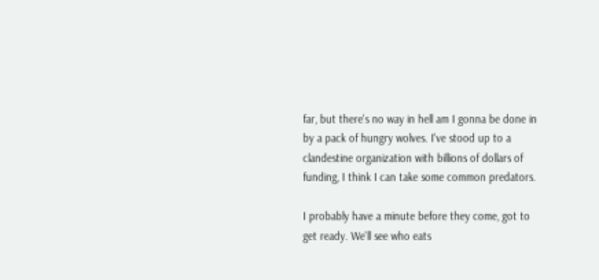far, but there's no way in hell am I gonna be done in by a pack of hungry wolves. I've stood up to a clandestine organization with billions of dollars of funding, I think I can take some common predators.

I probably have a minute before they come, got to get ready. We'll see who eats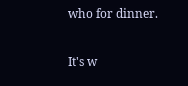who for dinner.

It's w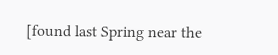[found last Spring near the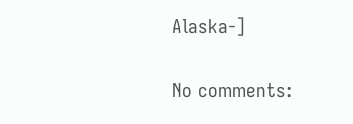Alaska-]

No comments: